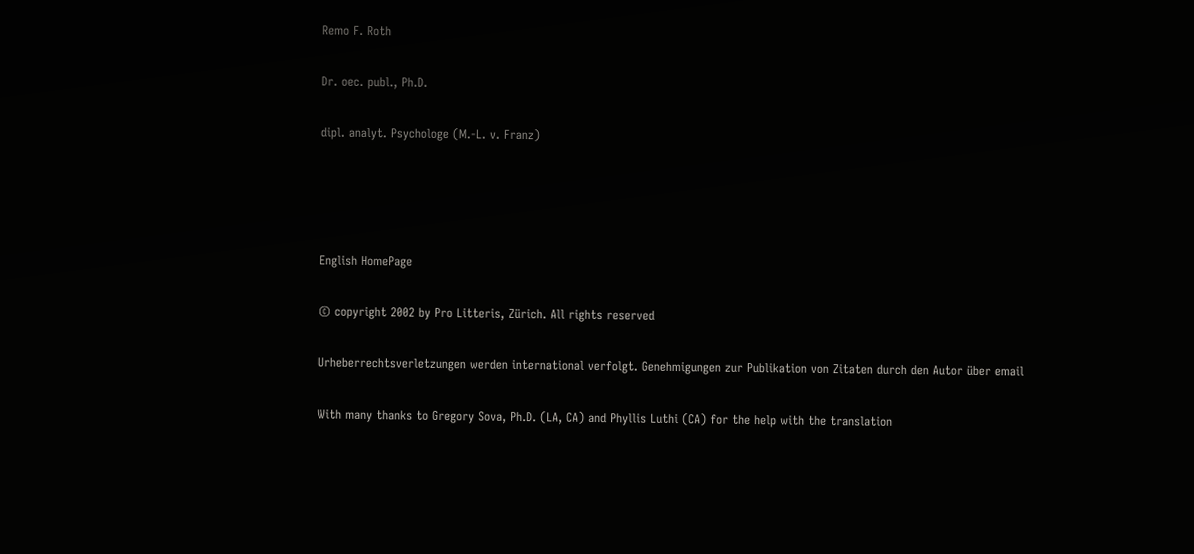Remo F. Roth

Dr. oec. publ., Ph.D.

dipl. analyt. Psychologe (M.-L. v. Franz)




English HomePage

© copyright 2002 by Pro Litteris, Zürich. All rights reserved

Urheberrechtsverletzungen werden international verfolgt. Genehmigungen zur Publikation von Zitaten durch den Autor über email

With many thanks to Gregory Sova, Ph.D. (LA, CA) and Phyllis Luthi (CA) for the help with the translation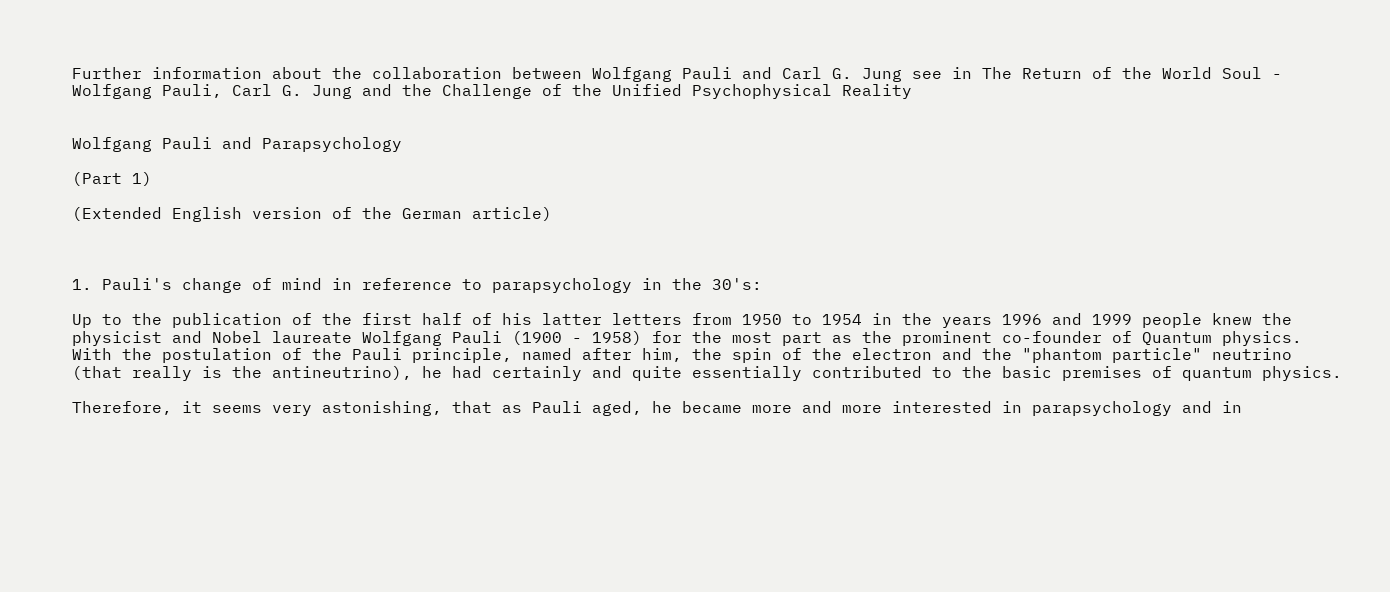Further information about the collaboration between Wolfgang Pauli and Carl G. Jung see in The Return of the World Soul - Wolfgang Pauli, Carl G. Jung and the Challenge of the Unified Psychophysical Reality


Wolfgang Pauli and Parapsychology

(Part 1)

(Extended English version of the German article)



1. Pauli's change of mind in reference to parapsychology in the 30's:

Up to the publication of the first half of his latter letters from 1950 to 1954 in the years 1996 and 1999 people knew the physicist and Nobel laureate Wolfgang Pauli (1900 - 1958) for the most part as the prominent co-founder of Quantum physics. With the postulation of the Pauli principle, named after him, the spin of the electron and the "phantom particle" neutrino (that really is the antineutrino), he had certainly and quite essentially contributed to the basic premises of quantum physics.

Therefore, it seems very astonishing, that as Pauli aged, he became more and more interested in parapsychology and in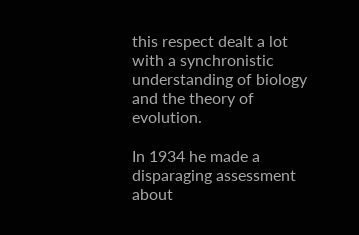this respect dealt a lot with a synchronistic understanding of biology and the theory of evolution.

In 1934 he made a disparaging assessment about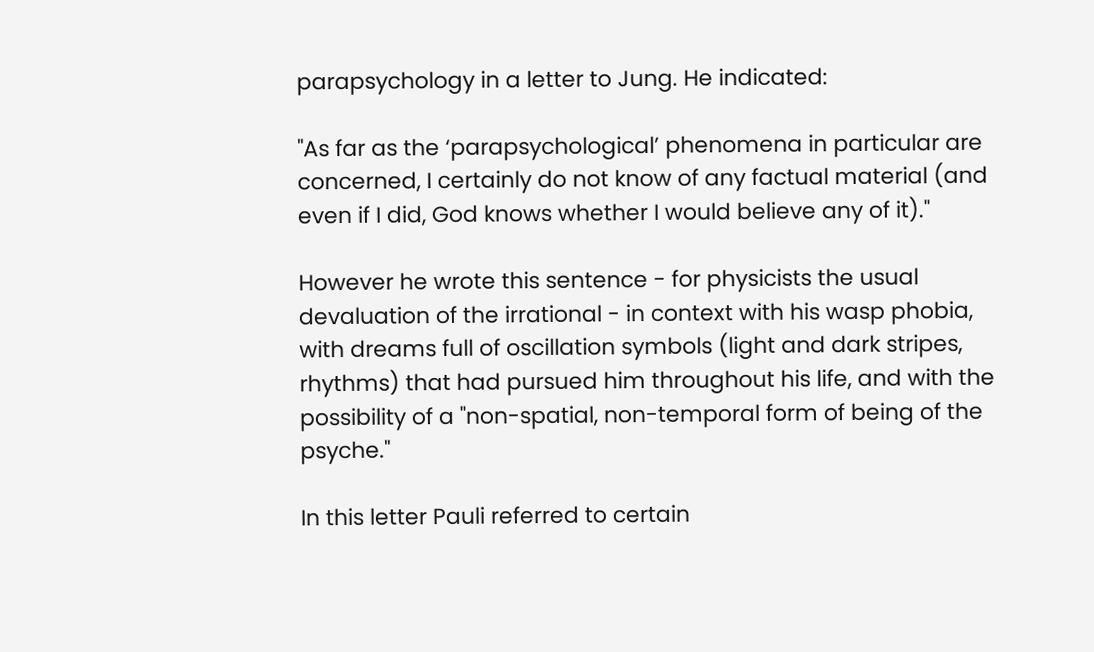parapsychology in a letter to Jung. He indicated:

"As far as the ‘parapsychological’ phenomena in particular are concerned, I certainly do not know of any factual material (and even if I did, God knows whether I would believe any of it)."

However he wrote this sentence - for physicists the usual devaluation of the irrational - in context with his wasp phobia, with dreams full of oscillation symbols (light and dark stripes, rhythms) that had pursued him throughout his life, and with the possibility of a "non-spatial, non-temporal form of being of the psyche."

In this letter Pauli referred to certain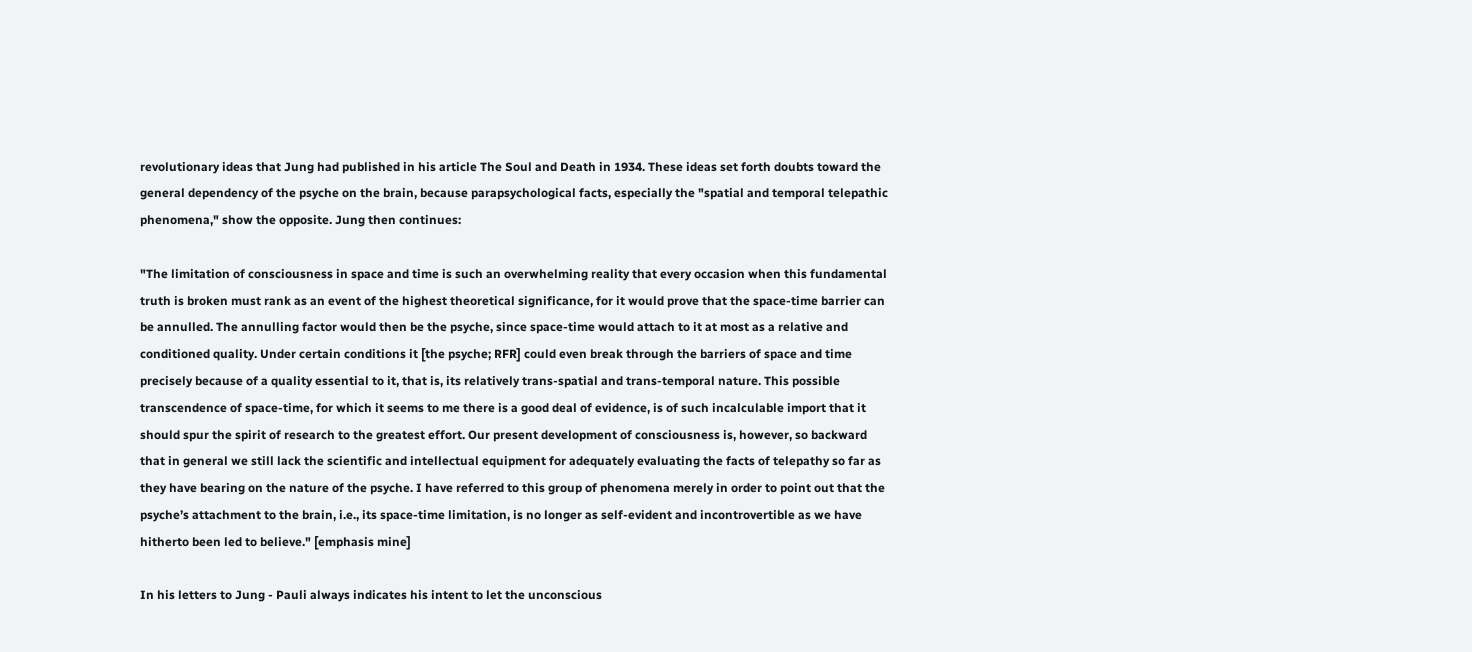revolutionary ideas that Jung had published in his article The Soul and Death in 1934. These ideas set forth doubts toward the general dependency of the psyche on the brain, because parapsychological facts, especially the "spatial and temporal telepathic phenomena," show the opposite. Jung then continues:

"The limitation of consciousness in space and time is such an overwhelming reality that every occasion when this fundamental truth is broken must rank as an event of the highest theoretical significance, for it would prove that the space-time barrier can be annulled. The annulling factor would then be the psyche, since space-time would attach to it at most as a relative and conditioned quality. Under certain conditions it [the psyche; RFR] could even break through the barriers of space and time precisely because of a quality essential to it, that is, its relatively trans-spatial and trans-temporal nature. This possible transcendence of space-time, for which it seems to me there is a good deal of evidence, is of such incalculable import that it should spur the spirit of research to the greatest effort. Our present development of consciousness is, however, so backward that in general we still lack the scientific and intellectual equipment for adequately evaluating the facts of telepathy so far as they have bearing on the nature of the psyche. I have referred to this group of phenomena merely in order to point out that the psyche’s attachment to the brain, i.e., its space-time limitation, is no longer as self-evident and incontrovertible as we have hitherto been led to believe." [emphasis mine]

In his letters to Jung - Pauli always indicates his intent to let the unconscious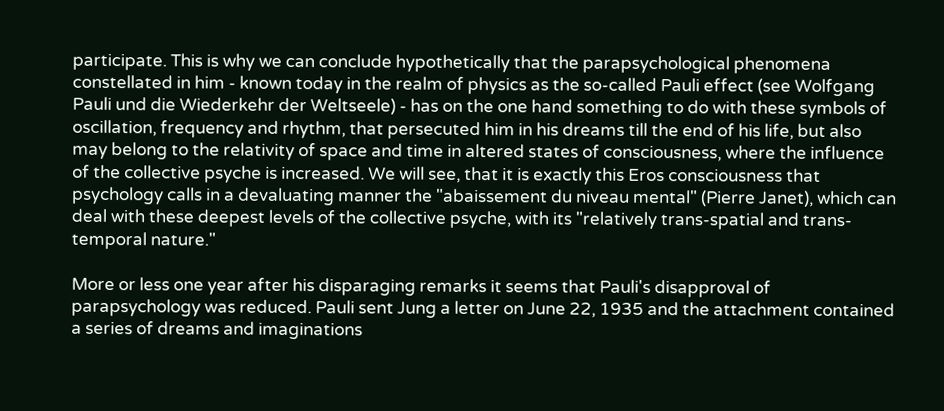participate. This is why we can conclude hypothetically that the parapsychological phenomena constellated in him - known today in the realm of physics as the so-called Pauli effect (see Wolfgang Pauli und die Wiederkehr der Weltseele) - has on the one hand something to do with these symbols of oscillation, frequency and rhythm, that persecuted him in his dreams till the end of his life, but also may belong to the relativity of space and time in altered states of consciousness, where the influence of the collective psyche is increased. We will see, that it is exactly this Eros consciousness that psychology calls in a devaluating manner the "abaissement du niveau mental" (Pierre Janet), which can deal with these deepest levels of the collective psyche, with its "relatively trans-spatial and trans-temporal nature."

More or less one year after his disparaging remarks it seems that Pauli's disapproval of parapsychology was reduced. Pauli sent Jung a letter on June 22, 1935 and the attachment contained a series of dreams and imaginations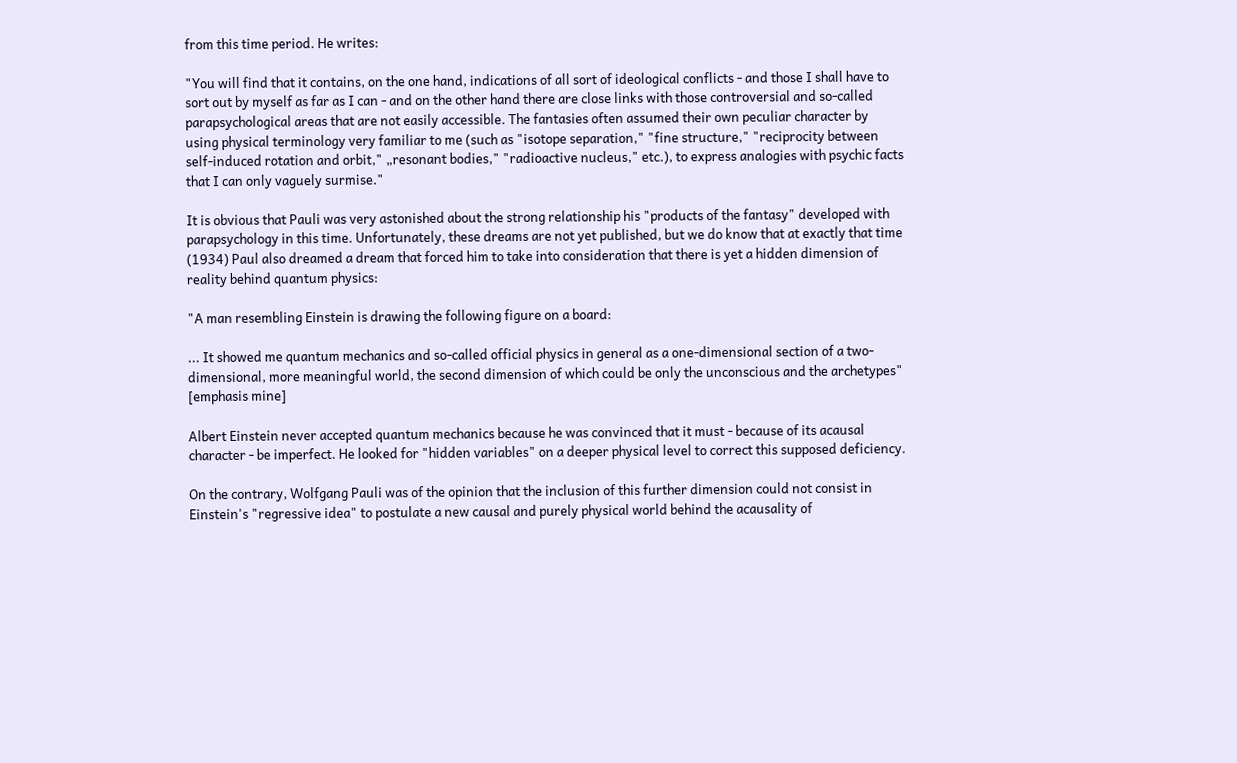from this time period. He writes:

"You will find that it contains, on the one hand, indications of all sort of ideological conflicts - and those I shall have to sort out by myself as far as I can - and on the other hand there are close links with those controversial and so-called parapsychological areas that are not easily accessible. The fantasies often assumed their own peculiar character by using physical terminology very familiar to me (such as "isotope separation," "fine structure," "reciprocity between self-induced rotation and orbit," „resonant bodies," "radioactive nucleus," etc.), to express analogies with psychic facts that I can only vaguely surmise."

It is obvious that Pauli was very astonished about the strong relationship his "products of the fantasy" developed with parapsychology in this time. Unfortunately, these dreams are not yet published, but we do know that at exactly that time (1934) Paul also dreamed a dream that forced him to take into consideration that there is yet a hidden dimension of reality behind quantum physics:

"A man resembling Einstein is drawing the following figure on a board:

... It showed me quantum mechanics and so-called official physics in general as a one-dimensional section of a two-dimensional, more meaningful world, the second dimension of which could be only the unconscious and the archetypes" [emphasis mine]

Albert Einstein never accepted quantum mechanics because he was convinced that it must - because of its acausal character - be imperfect. He looked for "hidden variables" on a deeper physical level to correct this supposed deficiency.

On the contrary, Wolfgang Pauli was of the opinion that the inclusion of this further dimension could not consist in Einstein's "regressive idea" to postulate a new causal and purely physical world behind the acausality of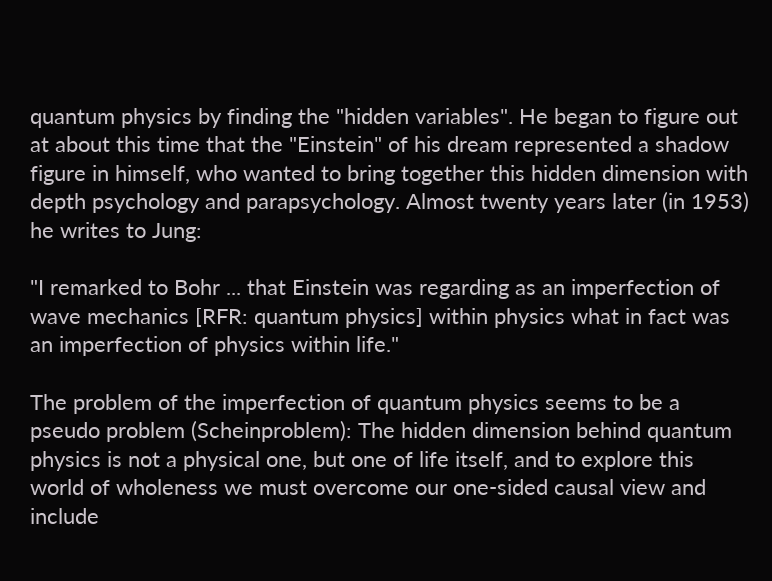quantum physics by finding the "hidden variables". He began to figure out at about this time that the "Einstein" of his dream represented a shadow figure in himself, who wanted to bring together this hidden dimension with depth psychology and parapsychology. Almost twenty years later (in 1953) he writes to Jung:

"I remarked to Bohr ... that Einstein was regarding as an imperfection of wave mechanics [RFR: quantum physics] within physics what in fact was an imperfection of physics within life."

The problem of the imperfection of quantum physics seems to be a pseudo problem (Scheinproblem): The hidden dimension behind quantum physics is not a physical one, but one of life itself, and to explore this world of wholeness we must overcome our one-sided causal view and include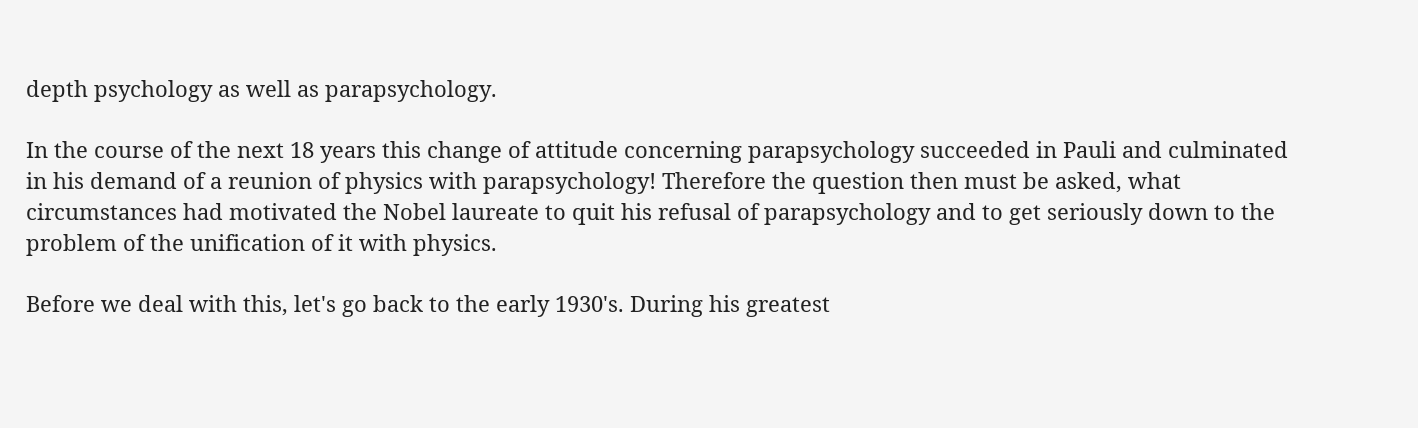depth psychology as well as parapsychology.

In the course of the next 18 years this change of attitude concerning parapsychology succeeded in Pauli and culminated in his demand of a reunion of physics with parapsychology! Therefore the question then must be asked, what circumstances had motivated the Nobel laureate to quit his refusal of parapsychology and to get seriously down to the problem of the unification of it with physics.

Before we deal with this, let's go back to the early 1930's. During his greatest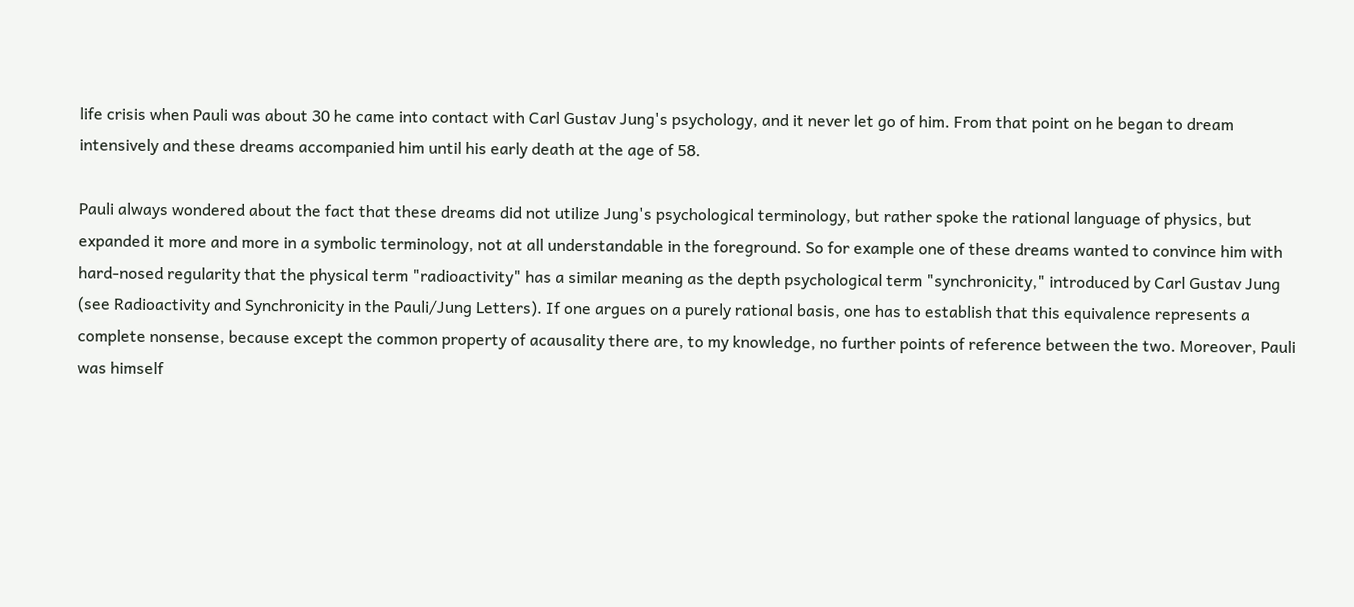life crisis when Pauli was about 30 he came into contact with Carl Gustav Jung's psychology, and it never let go of him. From that point on he began to dream intensively and these dreams accompanied him until his early death at the age of 58.

Pauli always wondered about the fact that these dreams did not utilize Jung's psychological terminology, but rather spoke the rational language of physics, but expanded it more and more in a symbolic terminology, not at all understandable in the foreground. So for example one of these dreams wanted to convince him with hard-nosed regularity that the physical term "radioactivity" has a similar meaning as the depth psychological term "synchronicity," introduced by Carl Gustav Jung (see Radioactivity and Synchronicity in the Pauli/Jung Letters). If one argues on a purely rational basis, one has to establish that this equivalence represents a complete nonsense, because except the common property of acausality there are, to my knowledge, no further points of reference between the two. Moreover, Pauli was himself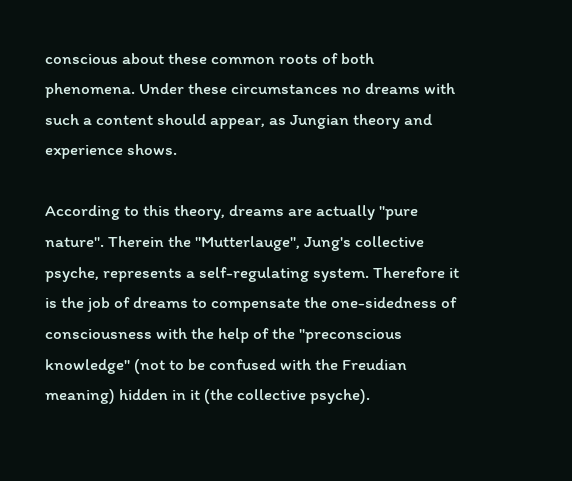conscious about these common roots of both phenomena. Under these circumstances no dreams with such a content should appear, as Jungian theory and experience shows.

According to this theory, dreams are actually "pure nature". Therein the "Mutterlauge", Jung's collective psyche, represents a self-regulating system. Therefore it is the job of dreams to compensate the one-sidedness of consciousness with the help of the "preconscious knowledge" (not to be confused with the Freudian meaning) hidden in it (the collective psyche).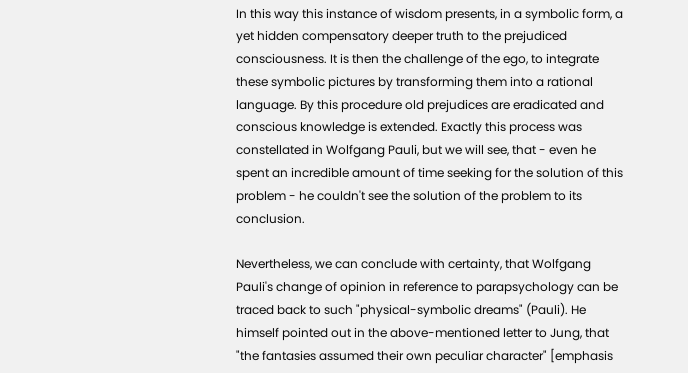In this way this instance of wisdom presents, in a symbolic form, a yet hidden compensatory deeper truth to the prejudiced consciousness. It is then the challenge of the ego, to integrate these symbolic pictures by transforming them into a rational language. By this procedure old prejudices are eradicated and conscious knowledge is extended. Exactly this process was constellated in Wolfgang Pauli, but we will see, that - even he spent an incredible amount of time seeking for the solution of this problem - he couldn't see the solution of the problem to its conclusion.

Nevertheless, we can conclude with certainty, that Wolfgang Pauli's change of opinion in reference to parapsychology can be traced back to such "physical-symbolic dreams" (Pauli). He himself pointed out in the above-mentioned letter to Jung, that "the fantasies assumed their own peculiar character" [emphasis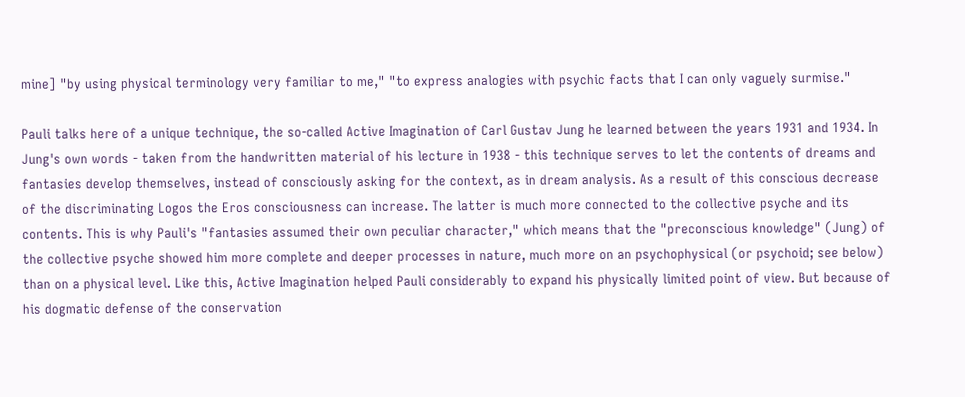mine] "by using physical terminology very familiar to me," "to express analogies with psychic facts that I can only vaguely surmise."

Pauli talks here of a unique technique, the so-called Active Imagination of Carl Gustav Jung he learned between the years 1931 and 1934. In Jung's own words - taken from the handwritten material of his lecture in 1938 - this technique serves to let the contents of dreams and fantasies develop themselves, instead of consciously asking for the context, as in dream analysis. As a result of this conscious decrease of the discriminating Logos the Eros consciousness can increase. The latter is much more connected to the collective psyche and its contents. This is why Pauli's "fantasies assumed their own peculiar character," which means that the "preconscious knowledge" (Jung) of the collective psyche showed him more complete and deeper processes in nature, much more on an psychophysical (or psychoid; see below) than on a physical level. Like this, Active Imagination helped Pauli considerably to expand his physically limited point of view. But because of his dogmatic defense of the conservation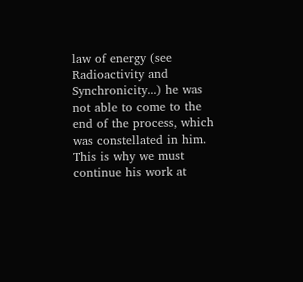law of energy (see Radioactivity and Synchronicity...) he was not able to come to the end of the process, which was constellated in him. This is why we must continue his work at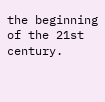the beginning of the 21st century.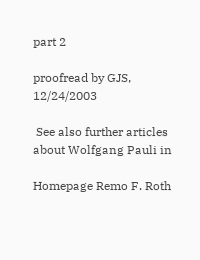part 2

proofread by GJS, 12/24/2003

 See also further articles about Wolfgang Pauli in

Homepage Remo F. Roth